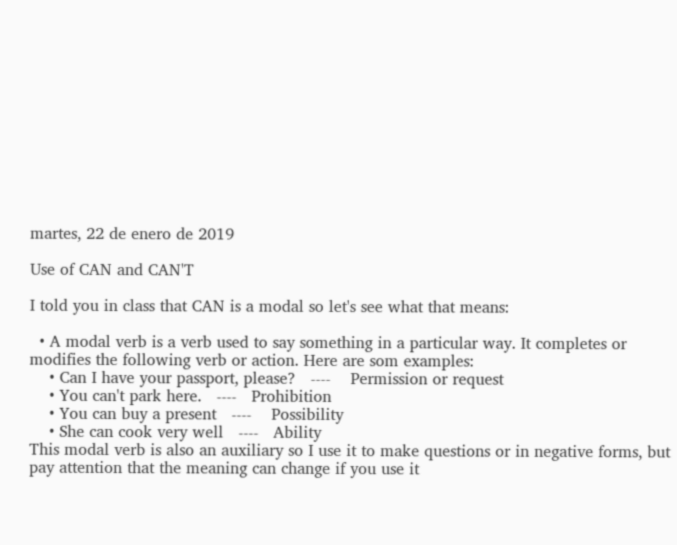martes, 22 de enero de 2019

Use of CAN and CAN'T

I told you in class that CAN is a modal so let's see what that means:

  • A modal verb is a verb used to say something in a particular way. It completes or modifies the following verb or action. Here are som examples:
    • Can I have your passport, please?   ----    Permission or request
    • You can't park here.   ----   Prohibition
    • You can buy a present   ----    Possibility
    • She can cook very well   ----   Ability
This modal verb is also an auxiliary so I use it to make questions or in negative forms, but pay attention that the meaning can change if you use it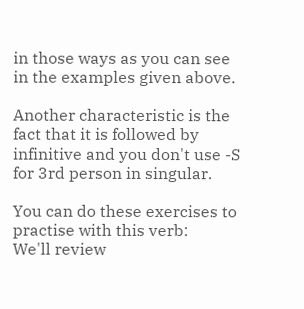in those ways as you can see in the examples given above.

Another characteristic is the fact that it is followed by infinitive and you don't use -S for 3rd person in singular.

You can do these exercises to practise with this verb:
We'll review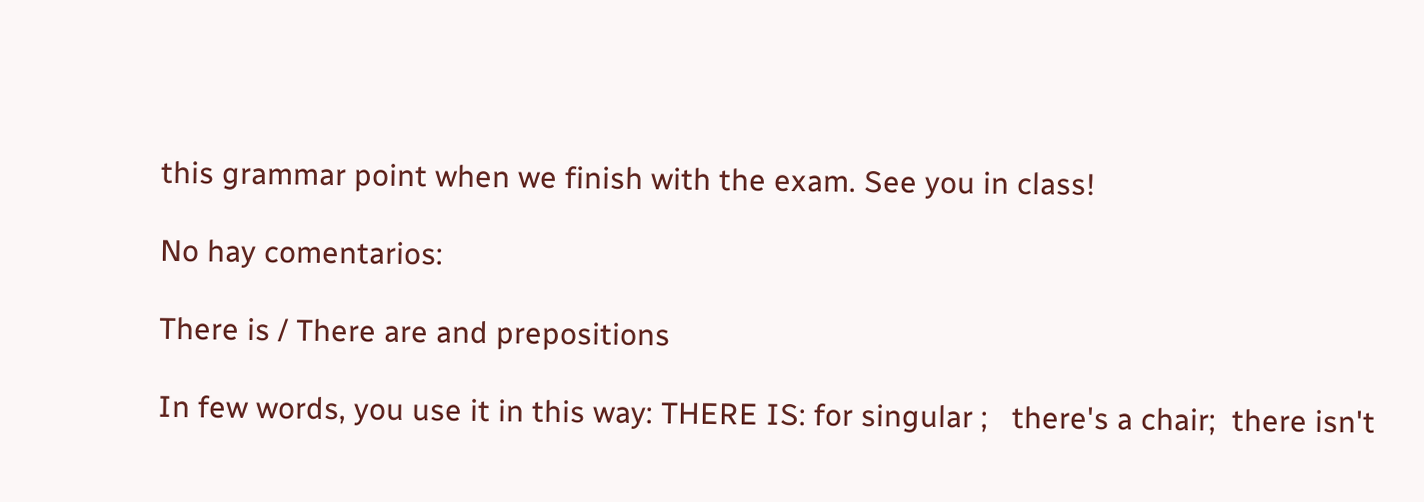this grammar point when we finish with the exam. See you in class!

No hay comentarios:

There is / There are and prepositions

In few words, you use it in this way: THERE IS: for singular ;   there's a chair;  there isn't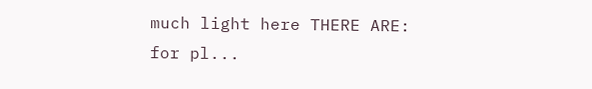much light here THERE ARE: for pl...